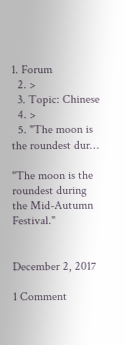1. Forum
  2. >
  3. Topic: Chinese
  4. >
  5. "The moon is the roundest dur…

"The moon is the roundest during the Mid-Autumn Festival."


December 2, 2017

1 Comment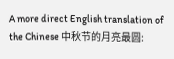A more direct English translation of the Chinese 中秋节的月亮最圆: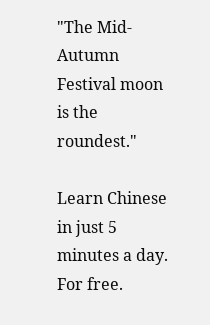"The Mid-Autumn Festival moon is the roundest."

Learn Chinese in just 5 minutes a day. For free.